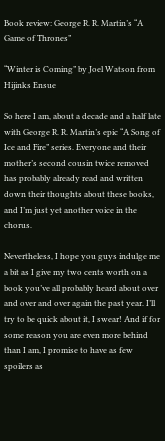Book review: George R. R. Martin’s “A Game of Thrones”

“Winter is Coming” by Joel Watson from Hijinks Ensue

So here I am, about a decade and a half late with George R. R. Martin’s epic “A Song of Ice and Fire” series. Everyone and their mother’s second cousin twice removed has probably already read and written down their thoughts about these books, and I’m just yet another voice in the chorus.

Nevertheless, I hope you guys indulge me a bit as I give my two cents worth on a book you’ve all probably heard about over and over and over again the past year. I’ll try to be quick about it, I swear! And if for some reason you are even more behind than I am, I promise to have as few spoilers as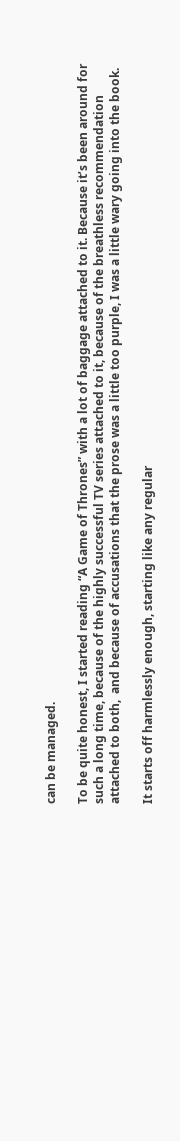can be managed.

To be quite honest, I started reading “A Game of Thrones” with a lot of baggage attached to it. Because it’s been around for such a long time, because of the highly successful TV series attached to it, because of the breathless recommendation attached to both,  and because of accusations that the prose was a little too purple, I was a little wary going into the book.

It starts off harmlessly enough, starting like any regular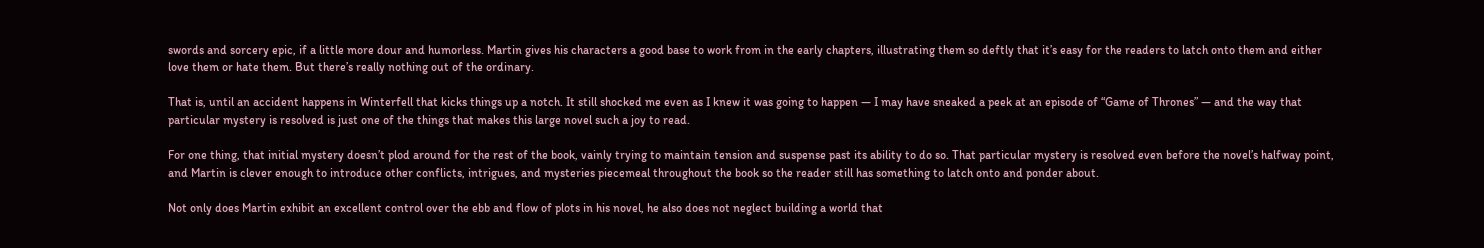swords and sorcery epic, if a little more dour and humorless. Martin gives his characters a good base to work from in the early chapters, illustrating them so deftly that it’s easy for the readers to latch onto them and either love them or hate them. But there’s really nothing out of the ordinary.

That is, until an accident happens in Winterfell that kicks things up a notch. It still shocked me even as I knew it was going to happen — I may have sneaked a peek at an episode of “Game of Thrones” — and the way that particular mystery is resolved is just one of the things that makes this large novel such a joy to read.

For one thing, that initial mystery doesn’t plod around for the rest of the book, vainly trying to maintain tension and suspense past its ability to do so. That particular mystery is resolved even before the novel’s halfway point, and Martin is clever enough to introduce other conflicts, intrigues, and mysteries piecemeal throughout the book so the reader still has something to latch onto and ponder about.

Not only does Martin exhibit an excellent control over the ebb and flow of plots in his novel, he also does not neglect building a world that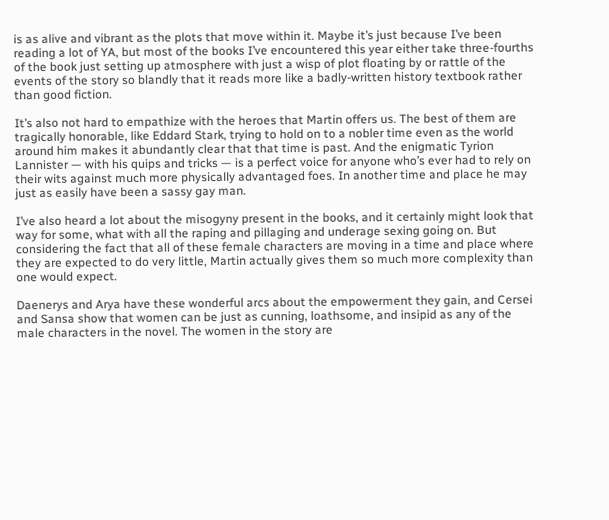is as alive and vibrant as the plots that move within it. Maybe it’s just because I’ve been reading a lot of YA, but most of the books I’ve encountered this year either take three-fourths of the book just setting up atmosphere with just a wisp of plot floating by or rattle of the events of the story so blandly that it reads more like a badly-written history textbook rather than good fiction.

It’s also not hard to empathize with the heroes that Martin offers us. The best of them are tragically honorable, like Eddard Stark, trying to hold on to a nobler time even as the world around him makes it abundantly clear that that time is past. And the enigmatic Tyrion Lannister — with his quips and tricks — is a perfect voice for anyone who’s ever had to rely on their wits against much more physically advantaged foes. In another time and place he may just as easily have been a sassy gay man.

I’ve also heard a lot about the misogyny present in the books, and it certainly might look that way for some, what with all the raping and pillaging and underage sexing going on. But considering the fact that all of these female characters are moving in a time and place where they are expected to do very little, Martin actually gives them so much more complexity than one would expect.

Daenerys and Arya have these wonderful arcs about the empowerment they gain, and Cersei and Sansa show that women can be just as cunning, loathsome, and insipid as any of the male characters in the novel. The women in the story are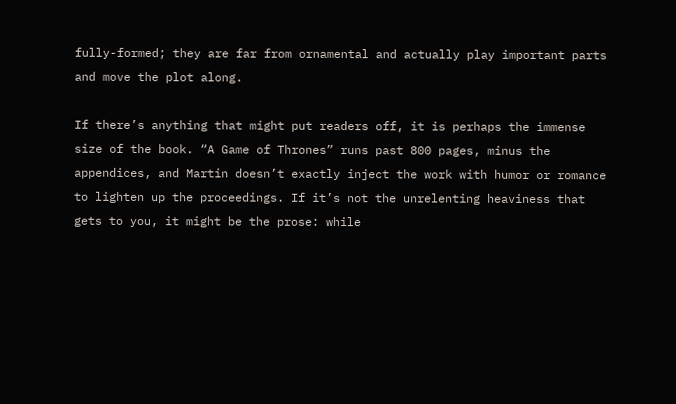fully-formed; they are far from ornamental and actually play important parts and move the plot along.

If there’s anything that might put readers off, it is perhaps the immense size of the book. “A Game of Thrones” runs past 800 pages, minus the appendices, and Martin doesn’t exactly inject the work with humor or romance to lighten up the proceedings. If it’s not the unrelenting heaviness that gets to you, it might be the prose: while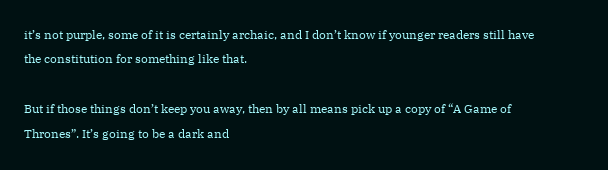it’s not purple, some of it is certainly archaic, and I don’t know if younger readers still have the constitution for something like that.

But if those things don’t keep you away, then by all means pick up a copy of “A Game of Thrones”. It’s going to be a dark and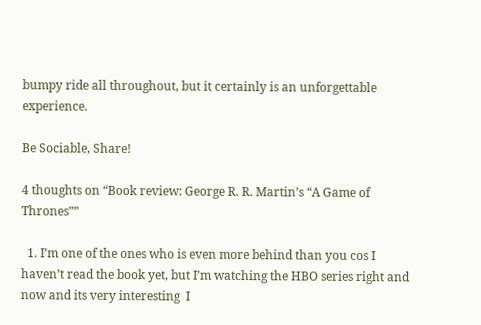bumpy ride all throughout, but it certainly is an unforgettable experience.

Be Sociable, Share!

4 thoughts on “Book review: George R. R. Martin’s “A Game of Thrones””

  1. I’m one of the ones who is even more behind than you cos I haven’t read the book yet, but I’m watching the HBO series right and now and its very interesting  I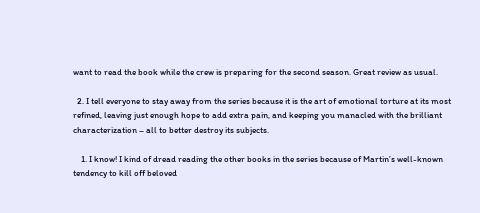want to read the book while the crew is preparing for the second season. Great review as usual.

  2. I tell everyone to stay away from the series because it is the art of emotional torture at its most refined, leaving just enough hope to add extra pain, and keeping you manacled with the brilliant characterization – all to better destroy its subjects.

    1. I know! I kind of dread reading the other books in the series because of Martin’s well-known tendency to kill off beloved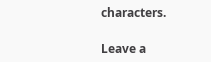characters.

Leave a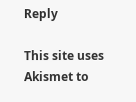Reply

This site uses Akismet to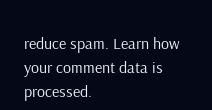reduce spam. Learn how your comment data is processed.